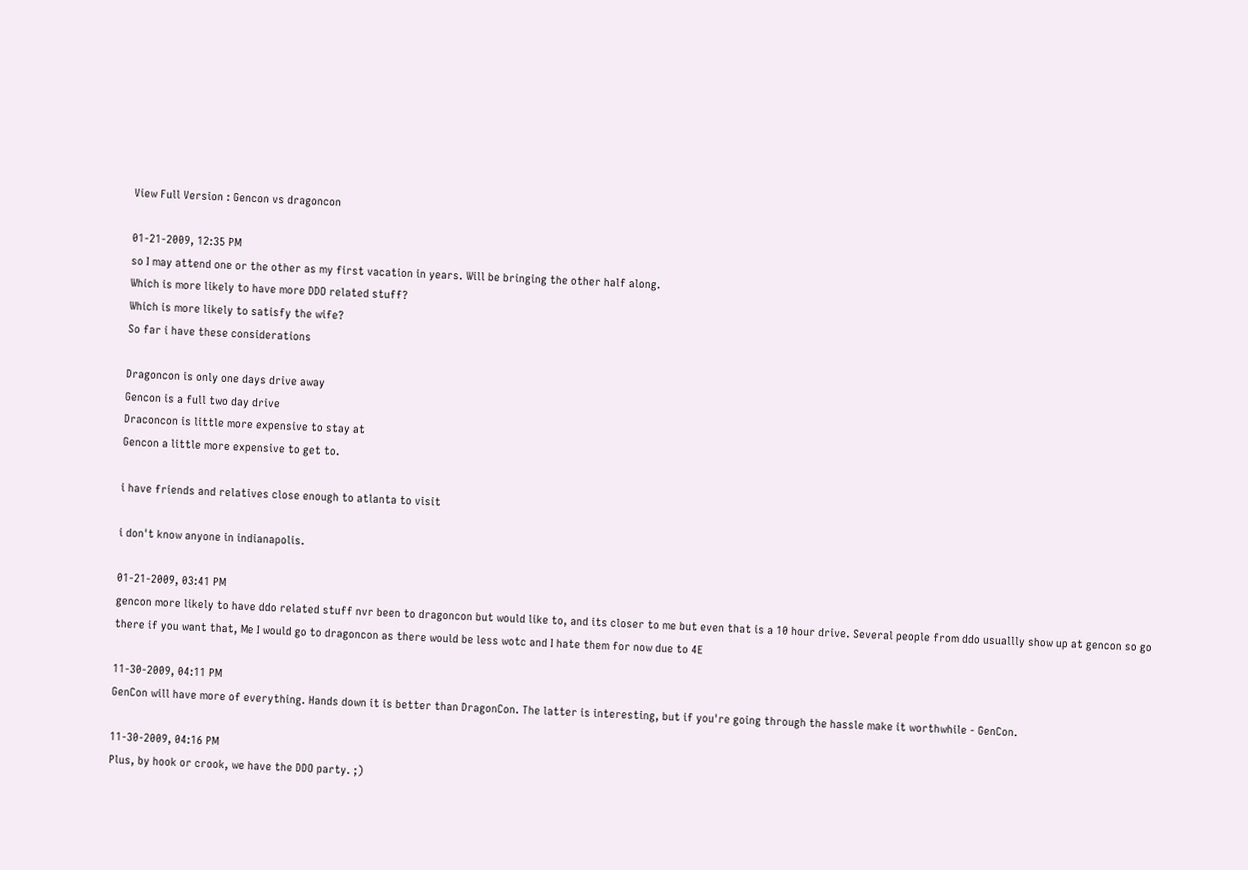View Full Version : Gencon vs dragoncon

01-21-2009, 12:35 PM
so I may attend one or the other as my first vacation in years. Will be bringing the other half along.
Which is more likely to have more DDO related stuff?
Which is more likely to satisfy the wife?
So far i have these considerations

Dragoncon is only one days drive away
Gencon is a full two day drive
Draconcon is little more expensive to stay at
Gencon a little more expensive to get to.

i have friends and relatives close enough to atlanta to visit

i don't know anyone in indianapolis.

01-21-2009, 03:41 PM
gencon more likely to have ddo related stuff nvr been to dragoncon but would like to, and its closer to me but even that is a 10 hour drive. Several people from ddo usuallly show up at gencon so go there if you want that, Me I would go to dragoncon as there would be less wotc and I hate them for now due to 4E

11-30-2009, 04:11 PM
GenCon will have more of everything. Hands down it is better than DragonCon. The latter is interesting, but if you're going through the hassle make it worthwhile - GenCon.

11-30-2009, 04:16 PM
Plus, by hook or crook, we have the DDO party. ;)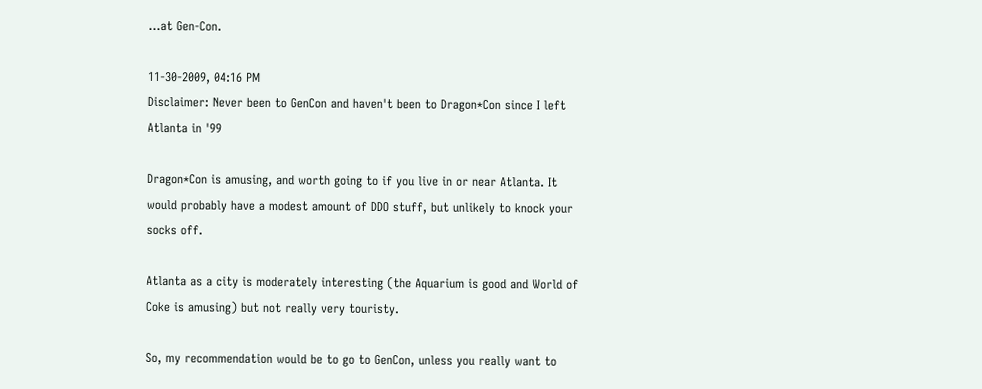...at Gen-Con.

11-30-2009, 04:16 PM
Disclaimer: Never been to GenCon and haven't been to Dragon*Con since I left Atlanta in '99

Dragon*Con is amusing, and worth going to if you live in or near Atlanta. It would probably have a modest amount of DDO stuff, but unlikely to knock your socks off.

Atlanta as a city is moderately interesting (the Aquarium is good and World of Coke is amusing) but not really very touristy.

So, my recommendation would be to go to GenCon, unless you really want to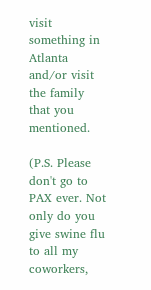visit something in Atlanta and/or visit the family that you mentioned.

(P.S. Please don't go to PAX ever. Not only do you give swine flu to all my coworkers,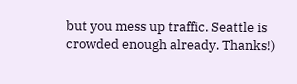but you mess up traffic. Seattle is crowded enough already. Thanks!)